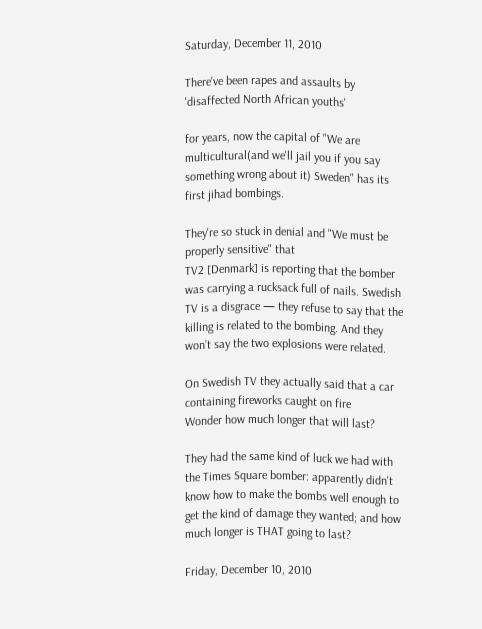Saturday, December 11, 2010

There've been rapes and assaults by 'disaffected North African youths'

for years, now the capital of "We are multicultural(and we'll jail you if you say something wrong about it) Sweden" has its first jihad bombings.

They're so stuck in denial and "We must be properly sensitive" that
TV2 [Denmark] is reporting that the bomber was carrying a rucksack full of nails. Swedish TV is a disgrace — they refuse to say that the killing is related to the bombing. And they won’t say the two explosions were related.

On Swedish TV they actually said that a car containing fireworks caught on fire
Wonder how much longer that will last?

They had the same kind of luck we had with the Times Square bomber: apparently didn't know how to make the bombs well enough to get the kind of damage they wanted; and how much longer is THAT going to last?

Friday, December 10, 2010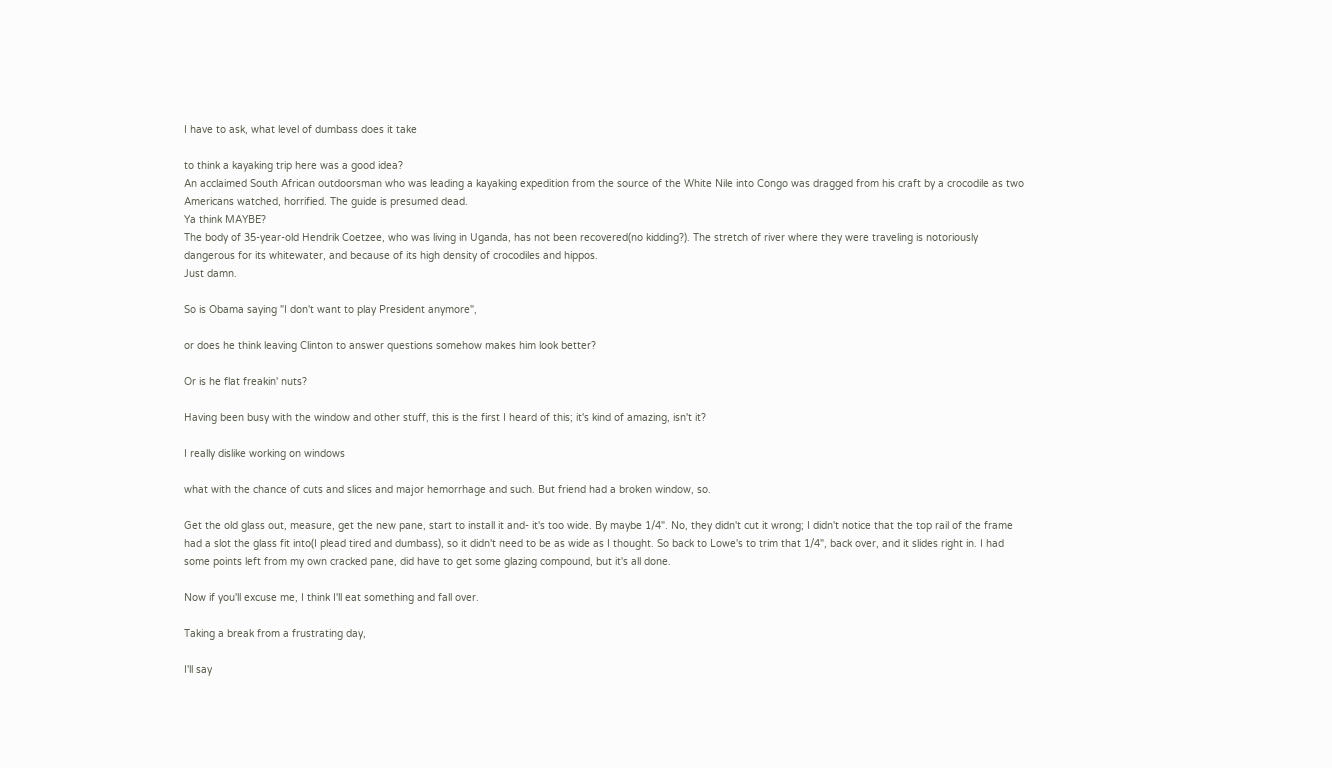I have to ask, what level of dumbass does it take

to think a kayaking trip here was a good idea?
An acclaimed South African outdoorsman who was leading a kayaking expedition from the source of the White Nile into Congo was dragged from his craft by a crocodile as two Americans watched, horrified. The guide is presumed dead.
Ya think MAYBE?
The body of 35-year-old Hendrik Coetzee, who was living in Uganda, has not been recovered(no kidding?). The stretch of river where they were traveling is notoriously dangerous for its whitewater, and because of its high density of crocodiles and hippos.
Just damn.

So is Obama saying "I don't want to play President anymore",

or does he think leaving Clinton to answer questions somehow makes him look better?

Or is he flat freakin' nuts?

Having been busy with the window and other stuff, this is the first I heard of this; it's kind of amazing, isn't it?

I really dislike working on windows

what with the chance of cuts and slices and major hemorrhage and such. But friend had a broken window, so.

Get the old glass out, measure, get the new pane, start to install it and- it's too wide. By maybe 1/4". No, they didn't cut it wrong; I didn't notice that the top rail of the frame had a slot the glass fit into(I plead tired and dumbass), so it didn't need to be as wide as I thought. So back to Lowe's to trim that 1/4", back over, and it slides right in. I had some points left from my own cracked pane, did have to get some glazing compound, but it's all done.

Now if you'll excuse me, I think I'll eat something and fall over.

Taking a break from a frustrating day,

I'll say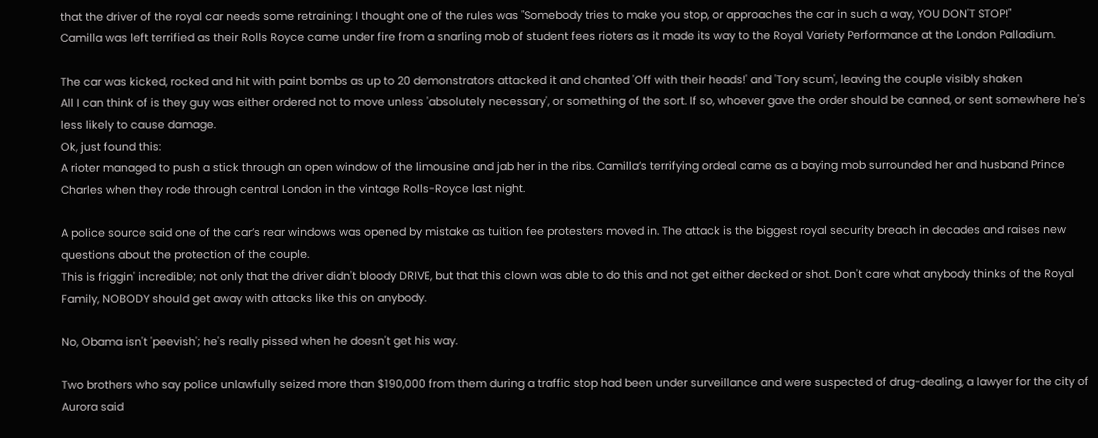that the driver of the royal car needs some retraining: I thought one of the rules was "Somebody tries to make you stop, or approaches the car in such a way, YOU DON'T STOP!"
Camilla was left terrified as their Rolls Royce came under fire from a snarling mob of student fees rioters as it made its way to the Royal Variety Performance at the London Palladium.

The car was kicked, rocked and hit with paint bombs as up to 20 demonstrators attacked it and chanted 'Off with their heads!' and 'Tory scum', leaving the couple visibly shaken
All I can think of is they guy was either ordered not to move unless 'absolutely necessary', or something of the sort. If so, whoever gave the order should be canned, or sent somewhere he's less likely to cause damage.
Ok, just found this:
A rioter managed to push a stick through an open window of the limousine and jab her in the ribs. Camilla’s terrifying ordeal came as a baying mob surrounded her and husband Prince Charles when they rode through central London in the vintage Rolls-Royce last night.

A police source said one of the car’s rear windows was opened by mistake as tuition fee protesters moved in. The attack is the biggest royal security breach in decades and raises new questions about the protection of the couple.
This is friggin' incredible; not only that the driver didn't bloody DRIVE, but that this clown was able to do this and not get either decked or shot. Don't care what anybody thinks of the Royal Family, NOBODY should get away with attacks like this on anybody.

No, Obama isn't 'peevish'; he's really pissed when he doesn't get his way.

Two brothers who say police unlawfully seized more than $190,000 from them during a traffic stop had been under surveillance and were suspected of drug-dealing, a lawyer for the city of Aurora said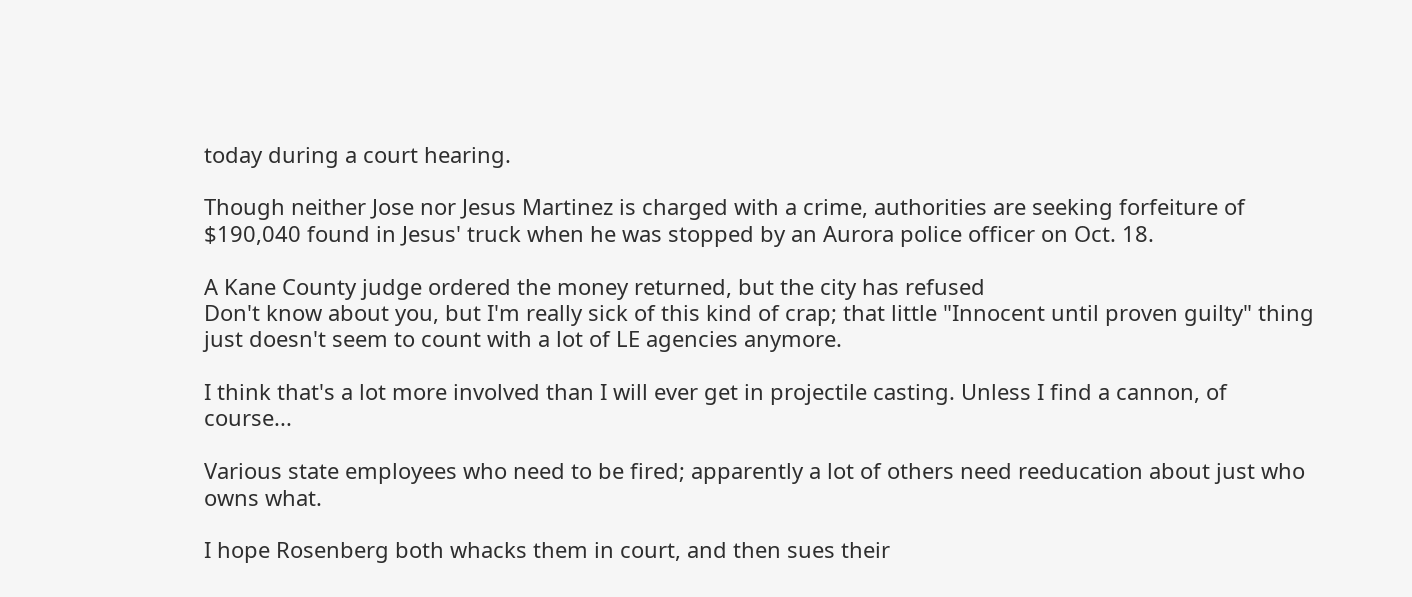today during a court hearing.

Though neither Jose nor Jesus Martinez is charged with a crime, authorities are seeking forfeiture of $190,040 found in Jesus' truck when he was stopped by an Aurora police officer on Oct. 18.

A Kane County judge ordered the money returned, but the city has refused
Don't know about you, but I'm really sick of this kind of crap; that little "Innocent until proven guilty" thing just doesn't seem to count with a lot of LE agencies anymore.

I think that's a lot more involved than I will ever get in projectile casting. Unless I find a cannon, of course...

Various state employees who need to be fired; apparently a lot of others need reeducation about just who owns what.

I hope Rosenberg both whacks them in court, and then sues their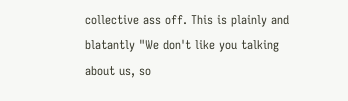collective ass off. This is plainly and blatantly "We don't like you talking about us, so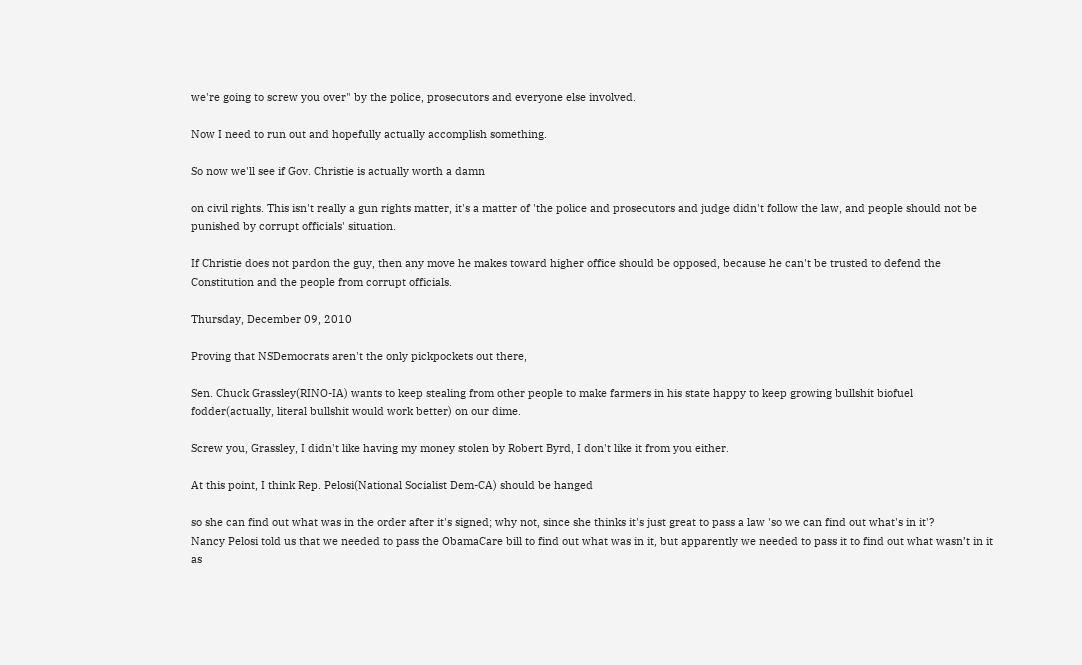we're going to screw you over" by the police, prosecutors and everyone else involved.

Now I need to run out and hopefully actually accomplish something.

So now we'll see if Gov. Christie is actually worth a damn

on civil rights. This isn't really a gun rights matter, it's a matter of 'the police and prosecutors and judge didn't follow the law, and people should not be punished by corrupt officials' situation.

If Christie does not pardon the guy, then any move he makes toward higher office should be opposed, because he can't be trusted to defend the Constitution and the people from corrupt officials.

Thursday, December 09, 2010

Proving that NSDemocrats aren't the only pickpockets out there,

Sen. Chuck Grassley(RINO-IA) wants to keep stealing from other people to make farmers in his state happy to keep growing bullshit biofuel fodder(actually, literal bullshit would work better) on our dime.

Screw you, Grassley, I didn't like having my money stolen by Robert Byrd, I don't like it from you either.

At this point, I think Rep. Pelosi(National Socialist Dem-CA) should be hanged

so she can find out what was in the order after it's signed; why not, since she thinks it's just great to pass a law 'so we can find out what's in it'?
Nancy Pelosi told us that we needed to pass the ObamaCare bill to find out what was in it, but apparently we needed to pass it to find out what wasn’t in it as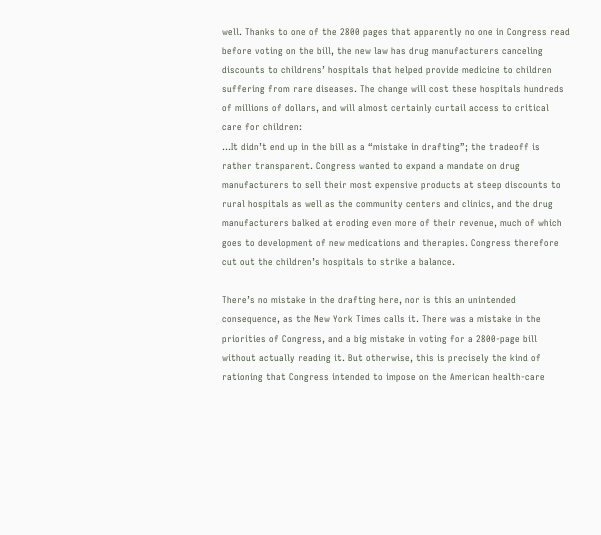well. Thanks to one of the 2800 pages that apparently no one in Congress read before voting on the bill, the new law has drug manufacturers canceling discounts to childrens’ hospitals that helped provide medicine to children suffering from rare diseases. The change will cost these hospitals hundreds of millions of dollars, and will almost certainly curtail access to critical care for children:
...It didn’t end up in the bill as a “mistake in drafting”; the tradeoff is rather transparent. Congress wanted to expand a mandate on drug manufacturers to sell their most expensive products at steep discounts to rural hospitals as well as the community centers and clinics, and the drug manufacturers balked at eroding even more of their revenue, much of which goes to development of new medications and therapies. Congress therefore cut out the children’s hospitals to strike a balance.

There’s no mistake in the drafting here, nor is this an unintended consequence, as the New York Times calls it. There was a mistake in the priorities of Congress, and a big mistake in voting for a 2800-page bill without actually reading it. But otherwise, this is precisely the kind of rationing that Congress intended to impose on the American health-care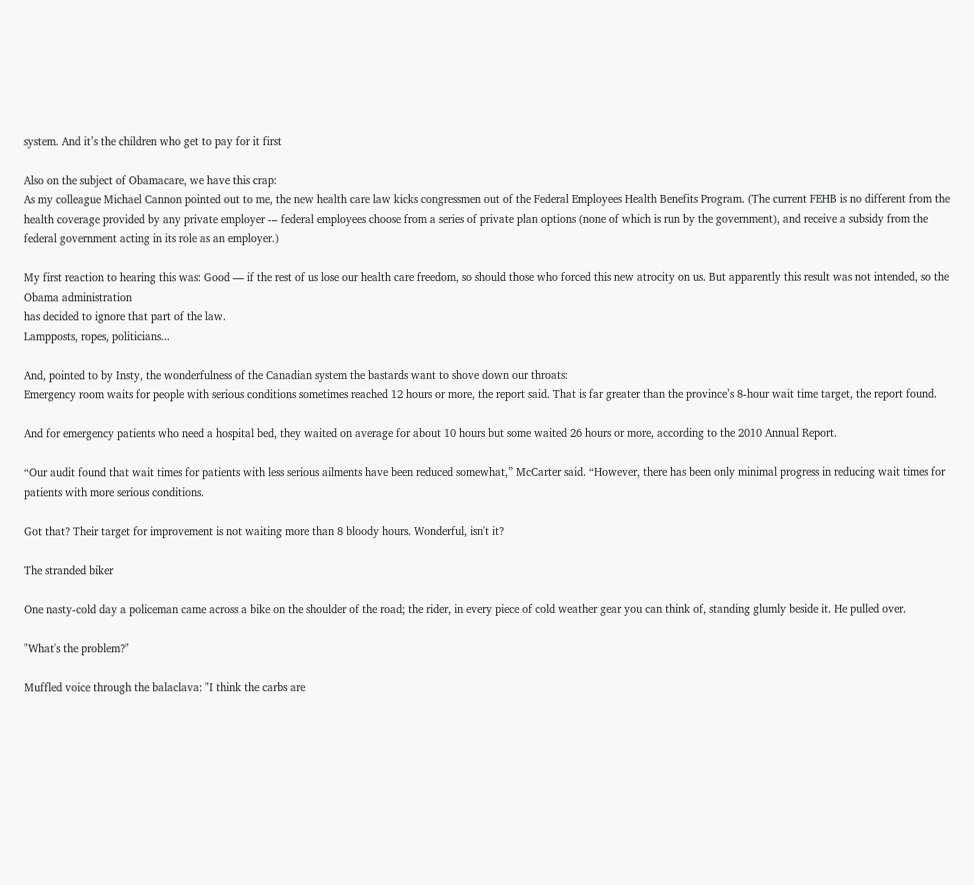system. And it’s the children who get to pay for it first

Also on the subject of Obamacare, we have this crap:
As my colleague Michael Cannon pointed out to me, the new health care law kicks congressmen out of the Federal Employees Health Benefits Program. (The current FEHB is no different from the health coverage provided by any private employer -– federal employees choose from a series of private plan options (none of which is run by the government), and receive a subsidy from the federal government acting in its role as an employer.)

My first reaction to hearing this was: Good — if the rest of us lose our health care freedom, so should those who forced this new atrocity on us. But apparently this result was not intended, so the Obama administration
has decided to ignore that part of the law.
Lampposts, ropes, politicians...

And, pointed to by Insty, the wonderfulness of the Canadian system the bastards want to shove down our throats:
Emergency room waits for people with serious conditions sometimes reached 12 hours or more, the report said. That is far greater than the province’s 8-hour wait time target, the report found.

And for emergency patients who need a hospital bed, they waited on average for about 10 hours but some waited 26 hours or more, according to the 2010 Annual Report.

“Our audit found that wait times for patients with less serious ailments have been reduced somewhat,” McCarter said. “However, there has been only minimal progress in reducing wait times for patients with more serious conditions.

Got that? Their target for improvement is not waiting more than 8 bloody hours. Wonderful, isn't it?

The stranded biker

One nasty-cold day a policeman came across a bike on the shoulder of the road; the rider, in every piece of cold weather gear you can think of, standing glumly beside it. He pulled over.

"What's the problem?"

Muffled voice through the balaclava: "I think the carbs are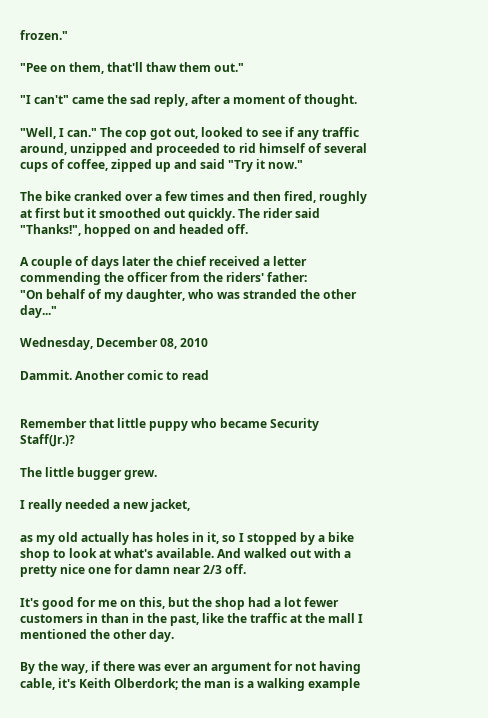frozen."

"Pee on them, that'll thaw them out."

"I can't" came the sad reply, after a moment of thought.

"Well, I can." The cop got out, looked to see if any traffic around, unzipped and proceeded to rid himself of several cups of coffee, zipped up and said "Try it now."

The bike cranked over a few times and then fired, roughly at first but it smoothed out quickly. The rider said "Thanks!", hopped on and headed off.

A couple of days later the chief received a letter commending the officer from the riders' father:
"On behalf of my daughter, who was stranded the other day..."

Wednesday, December 08, 2010

Dammit. Another comic to read


Remember that little puppy who became Security Staff(Jr.)?

The little bugger grew.

I really needed a new jacket,

as my old actually has holes in it, so I stopped by a bike shop to look at what's available. And walked out with a pretty nice one for damn near 2/3 off.

It's good for me on this, but the shop had a lot fewer customers in than in the past, like the traffic at the mall I mentioned the other day.

By the way, if there was ever an argument for not having cable, it's Keith Olberdork; the man is a walking example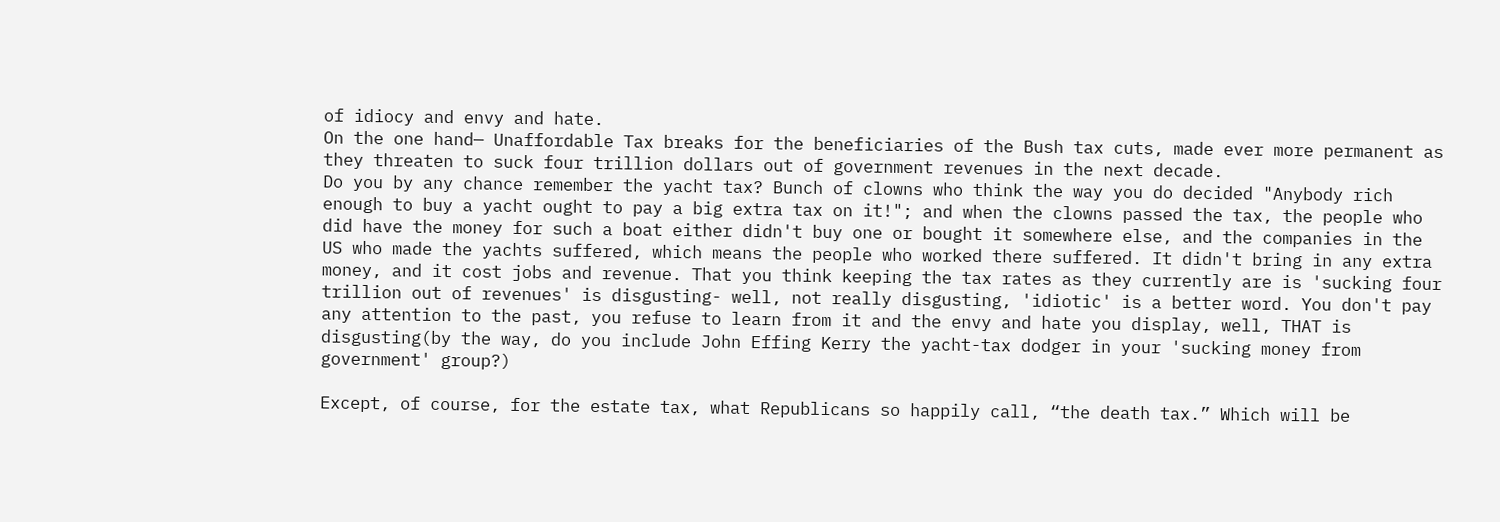of idiocy and envy and hate.
On the one hand— Unaffordable Tax breaks for the beneficiaries of the Bush tax cuts, made ever more permanent as they threaten to suck four trillion dollars out of government revenues in the next decade.
Do you by any chance remember the yacht tax? Bunch of clowns who think the way you do decided "Anybody rich enough to buy a yacht ought to pay a big extra tax on it!"; and when the clowns passed the tax, the people who did have the money for such a boat either didn't buy one or bought it somewhere else, and the companies in the US who made the yachts suffered, which means the people who worked there suffered. It didn't bring in any extra money, and it cost jobs and revenue. That you think keeping the tax rates as they currently are is 'sucking four trillion out of revenues' is disgusting- well, not really disgusting, 'idiotic' is a better word. You don't pay any attention to the past, you refuse to learn from it and the envy and hate you display, well, THAT is disgusting(by the way, do you include John Effing Kerry the yacht-tax dodger in your 'sucking money from government' group?)

Except, of course, for the estate tax, what Republicans so happily call, “the death tax.” Which will be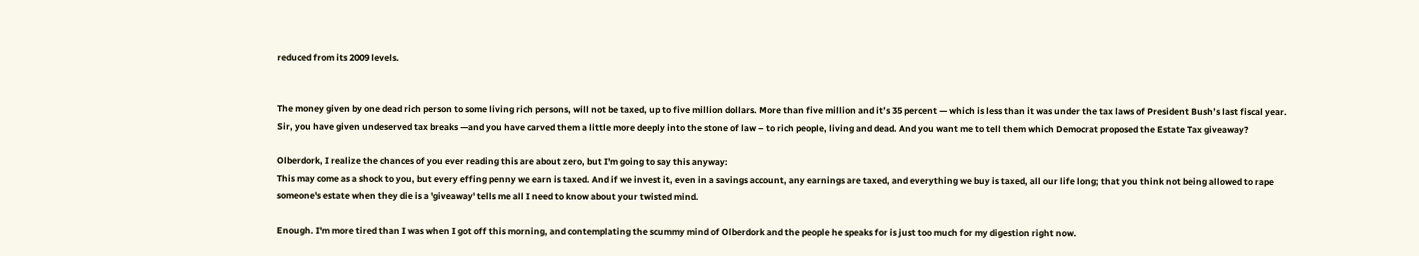reduced from its 2009 levels.


The money given by one dead rich person to some living rich persons, will not be taxed, up to five million dollars. More than five million and it’s 35 percent — which is less than it was under the tax laws of President Bush’s last fiscal year. Sir, you have given undeserved tax breaks —and you have carved them a little more deeply into the stone of law – to rich people, living and dead. And you want me to tell them which Democrat proposed the Estate Tax giveaway?

Olberdork, I realize the chances of you ever reading this are about zero, but I'm going to say this anyway:
This may come as a shock to you, but every effing penny we earn is taxed. And if we invest it, even in a savings account, any earnings are taxed, and everything we buy is taxed, all our life long; that you think not being allowed to rape someone's estate when they die is a 'giveaway' tells me all I need to know about your twisted mind.

Enough. I'm more tired than I was when I got off this morning, and contemplating the scummy mind of Olberdork and the people he speaks for is just too much for my digestion right now.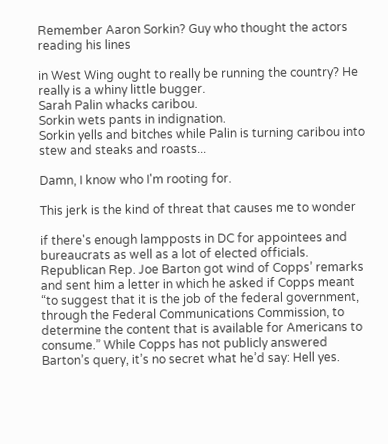Remember Aaron Sorkin? Guy who thought the actors reading his lines

in West Wing ought to really be running the country? He really is a whiny little bugger.
Sarah Palin whacks caribou.
Sorkin wets pants in indignation.
Sorkin yells and bitches while Palin is turning caribou into stew and steaks and roasts...

Damn, I know who I'm rooting for.

This jerk is the kind of threat that causes me to wonder

if there's enough lampposts in DC for appointees and bureaucrats as well as a lot of elected officials.
Republican Rep. Joe Barton got wind of Copps’ remarks and sent him a letter in which he asked if Copps meant “to suggest that it is the job of the federal government, through the Federal Communications Commission, to determine the content that is available for Americans to consume.” While Copps has not publicly answered Barton’s query, it’s no secret what he’d say: Hell yes.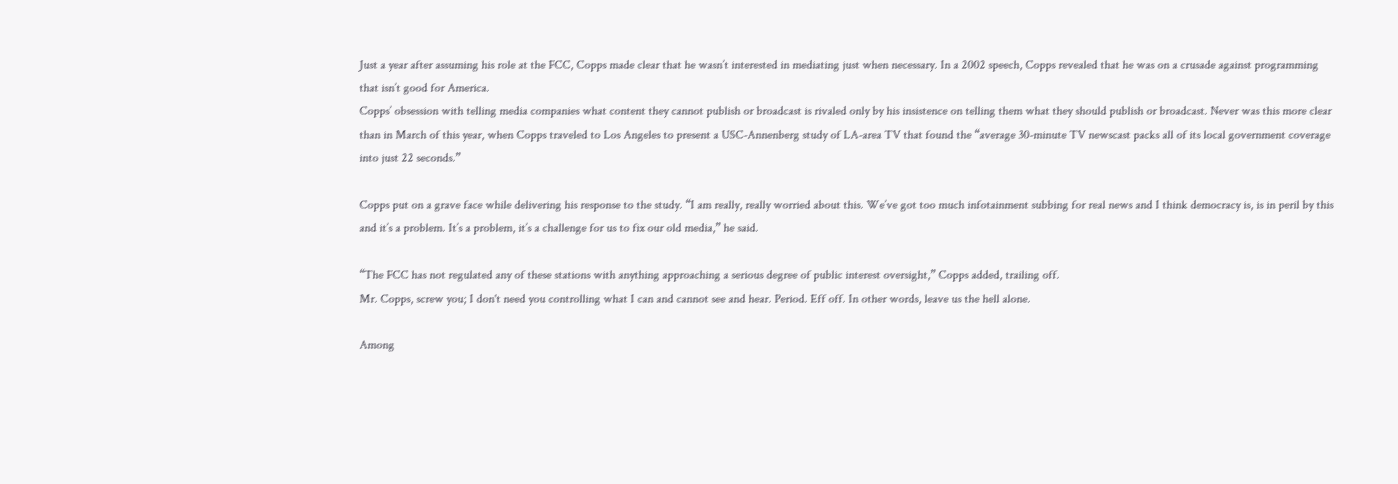Just a year after assuming his role at the FCC, Copps made clear that he wasn’t interested in mediating just when necessary. In a 2002 speech, Copps revealed that he was on a crusade against programming that isn’t good for America.
Copps’ obsession with telling media companies what content they cannot publish or broadcast is rivaled only by his insistence on telling them what they should publish or broadcast. Never was this more clear than in March of this year, when Copps traveled to Los Angeles to present a USC-Annenberg study of LA-area TV that found the “average 30-minute TV newscast packs all of its local government coverage into just 22 seconds.”

Copps put on a grave face while delivering his response to the study. “I am really, really worried about this. We’ve got too much infotainment subbing for real news and I think democracy is, is in peril by this and it’s a problem. It’s a problem, it’s a challenge for us to fix our old media,” he said.

“The FCC has not regulated any of these stations with anything approaching a serious degree of public interest oversight,” Copps added, trailing off.
Mr. Copps, screw you; I don't need you controlling what I can and cannot see and hear. Period. Eff off. In other words, leave us the hell alone.

Among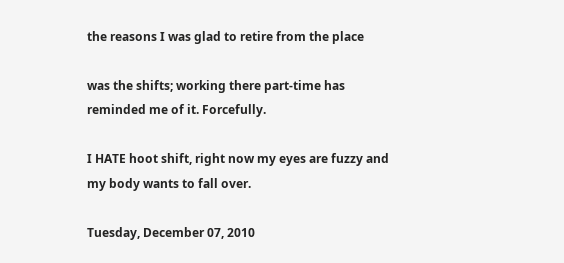the reasons I was glad to retire from the place

was the shifts; working there part-time has reminded me of it. Forcefully.

I HATE hoot shift, right now my eyes are fuzzy and my body wants to fall over.

Tuesday, December 07, 2010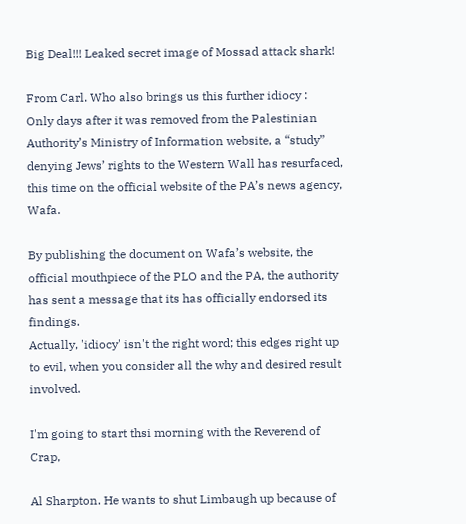Big Deal!!! Leaked secret image of Mossad attack shark!

From Carl. Who also brings us this further idiocy :
Only days after it was removed from the Palestinian Authority’s Ministry of Information website, a “study” denying Jews’ rights to the Western Wall has resurfaced, this time on the official website of the PA’s news agency, Wafa.

By publishing the document on Wafa’s website, the official mouthpiece of the PLO and the PA, the authority has sent a message that its has officially endorsed its findings.
Actually, 'idiocy' isn't the right word; this edges right up to evil, when you consider all the why and desired result involved.

I'm going to start thsi morning with the Reverend of Crap,

Al Sharpton. He wants to shut Limbaugh up because of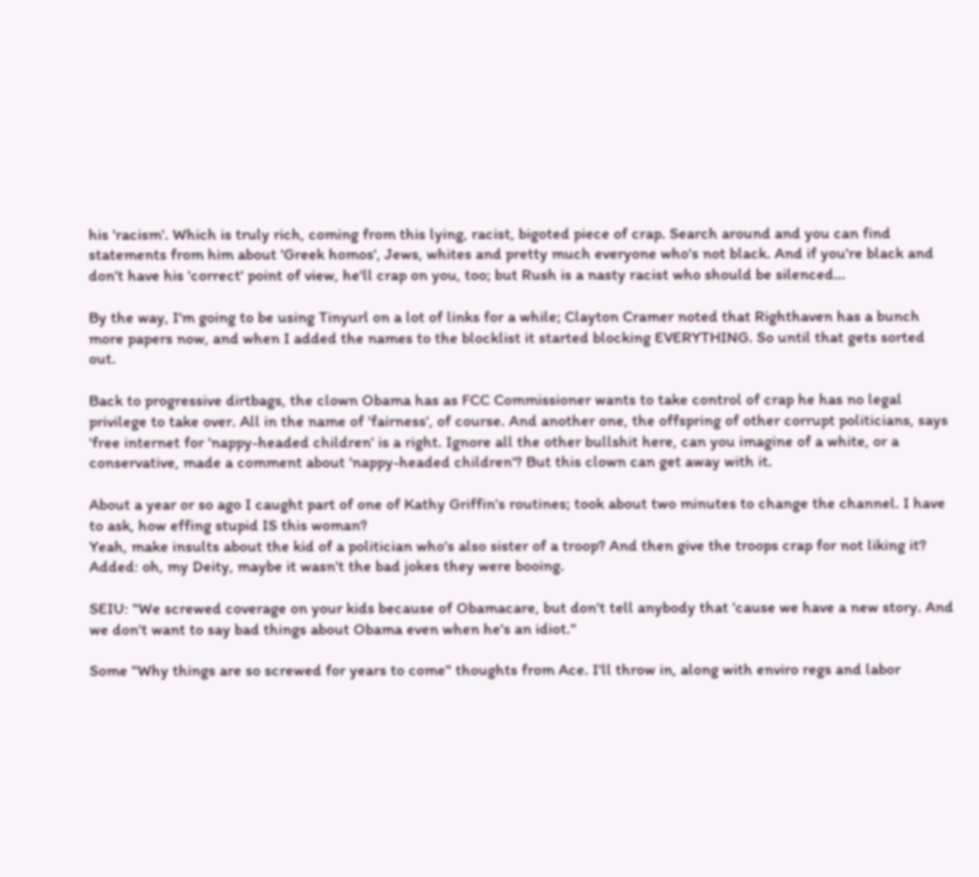his 'racism'. Which is truly rich, coming from this lying, racist, bigoted piece of crap. Search around and you can find statements from him about 'Greek homos', Jews, whites and pretty much everyone who's not black. And if you're black and don't have his 'correct' point of view, he'll crap on you, too; but Rush is a nasty racist who should be silenced...

By the way, I'm going to be using Tinyurl on a lot of links for a while; Clayton Cramer noted that Righthaven has a bunch more papers now, and when I added the names to the blocklist it started blocking EVERYTHING. So until that gets sorted out.

Back to progressive dirtbags, the clown Obama has as FCC Commissioner wants to take control of crap he has no legal privilege to take over. All in the name of 'fairness', of course. And another one, the offspring of other corrupt politicians, says 'free internet for 'nappy-headed children' is a right. Ignore all the other bullshit here, can you imagine of a white, or a conservative, made a comment about 'nappy-headed children'? But this clown can get away with it.

About a year or so ago I caught part of one of Kathy Griffin's routines; took about two minutes to change the channel. I have to ask, how effing stupid IS this woman?
Yeah, make insults about the kid of a politician who's also sister of a troop? And then give the troops crap for not liking it?
Added: oh, my Deity, maybe it wasn't the bad jokes they were booing.

SEIU: "We screwed coverage on your kids because of Obamacare, but don't tell anybody that 'cause we have a new story. And we don't want to say bad things about Obama even when he's an idiot."

Some "Why things are so screwed for years to come" thoughts from Ace. I'll throw in, along with enviro regs and labor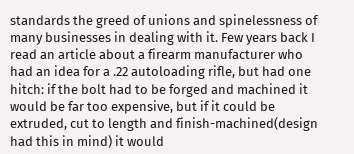standards the greed of unions and spinelessness of many businesses in dealing with it. Few years back I read an article about a firearm manufacturer who had an idea for a .22 autoloading rifle, but had one hitch: if the bolt had to be forged and machined it would be far too expensive, but if it could be extruded, cut to length and finish-machined(design had this in mind) it would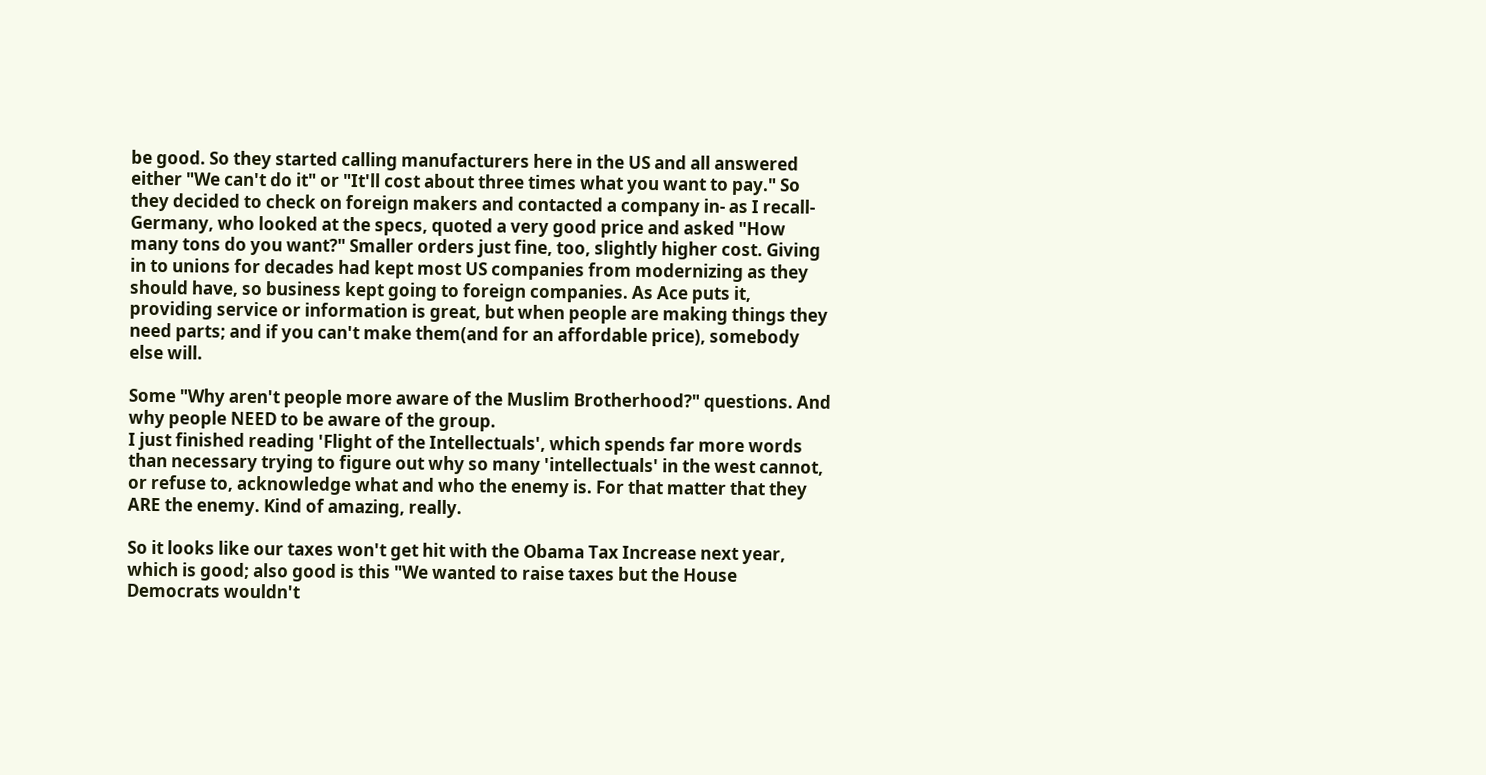be good. So they started calling manufacturers here in the US and all answered either "We can't do it" or "It'll cost about three times what you want to pay." So they decided to check on foreign makers and contacted a company in- as I recall- Germany, who looked at the specs, quoted a very good price and asked "How many tons do you want?" Smaller orders just fine, too, slightly higher cost. Giving in to unions for decades had kept most US companies from modernizing as they should have, so business kept going to foreign companies. As Ace puts it, providing service or information is great, but when people are making things they need parts; and if you can't make them(and for an affordable price), somebody else will.

Some "Why aren't people more aware of the Muslim Brotherhood?" questions. And why people NEED to be aware of the group.
I just finished reading 'Flight of the Intellectuals', which spends far more words than necessary trying to figure out why so many 'intellectuals' in the west cannot, or refuse to, acknowledge what and who the enemy is. For that matter that they ARE the enemy. Kind of amazing, really.

So it looks like our taxes won't get hit with the Obama Tax Increase next year, which is good; also good is this "We wanted to raise taxes but the House Democrats wouldn't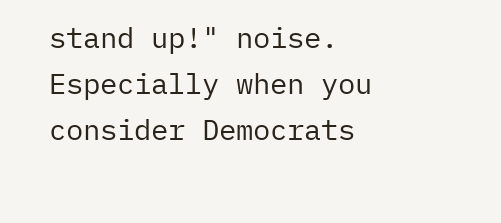stand up!" noise. Especially when you consider Democrats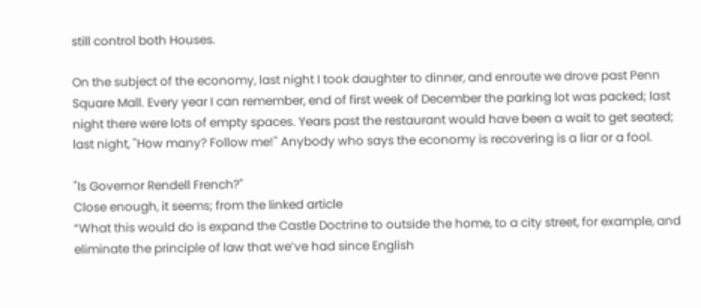still control both Houses.

On the subject of the economy, last night I took daughter to dinner, and enroute we drove past Penn Square Mall. Every year I can remember, end of first week of December the parking lot was packed; last night there were lots of empty spaces. Years past the restaurant would have been a wait to get seated; last night, "How many? Follow me!" Anybody who says the economy is recovering is a liar or a fool.

"Is Governor Rendell French?"
Close enough, it seems; from the linked article
“What this would do is expand the Castle Doctrine to outside the home, to a city street, for example, and eliminate the principle of law that we’ve had since English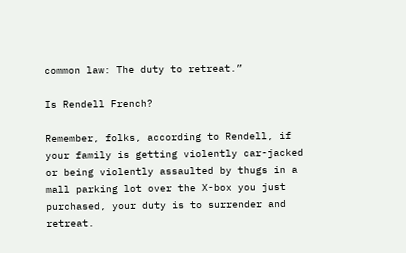common law: The duty to retreat.”

Is Rendell French?

Remember, folks, according to Rendell, if your family is getting violently car-jacked or being violently assaulted by thugs in a mall parking lot over the X-box you just purchased, your duty is to surrender and retreat.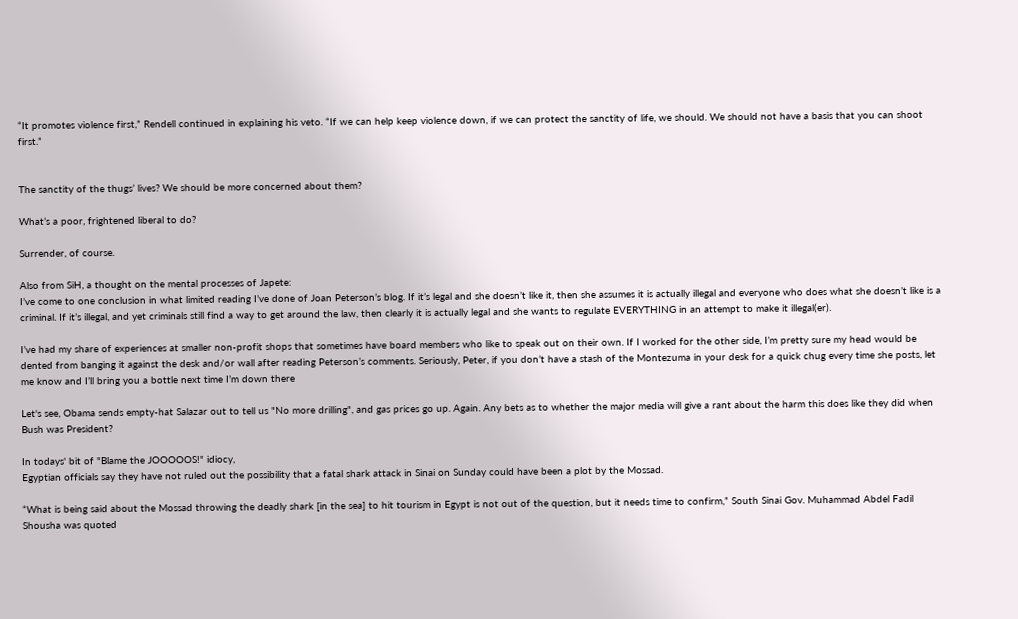“It promotes violence first,” Rendell continued in explaining his veto. “If we can help keep violence down, if we can protect the sanctity of life, we should. We should not have a basis that you can shoot first.”


The sanctity of the thugs’ lives? We should be more concerned about them?

What’s a poor, frightened liberal to do?

Surrender, of course.

Also from SiH, a thought on the mental processes of Japete:
I’ve come to one conclusion in what limited reading I’ve done of Joan Peterson’s blog. If it’s legal and she doesn’t like it, then she assumes it is actually illegal and everyone who does what she doesn’t like is a criminal. If it’s illegal, and yet criminals still find a way to get around the law, then clearly it is actually legal and she wants to regulate EVERYTHING in an attempt to make it illegal(er).

I’ve had my share of experiences at smaller non-profit shops that sometimes have board members who like to speak out on their own. If I worked for the other side, I’m pretty sure my head would be dented from banging it against the desk and/or wall after reading Peterson’s comments. Seriously, Peter, if you don’t have a stash of the Montezuma in your desk for a quick chug every time she posts, let me know and I’ll bring you a bottle next time I’m down there

Let's see, Obama sends empty-hat Salazar out to tell us "No more drilling", and gas prices go up. Again. Any bets as to whether the major media will give a rant about the harm this does like they did when Bush was President?

In todays' bit of "Blame the JOOOOOS!" idiocy,
Egyptian officials say they have not ruled out the possibility that a fatal shark attack in Sinai on Sunday could have been a plot by the Mossad.

“What is being said about the Mossad throwing the deadly shark [in the sea] to hit tourism in Egypt is not out of the question, but it needs time to confirm,” South Sinai Gov. Muhammad Abdel Fadil Shousha was quoted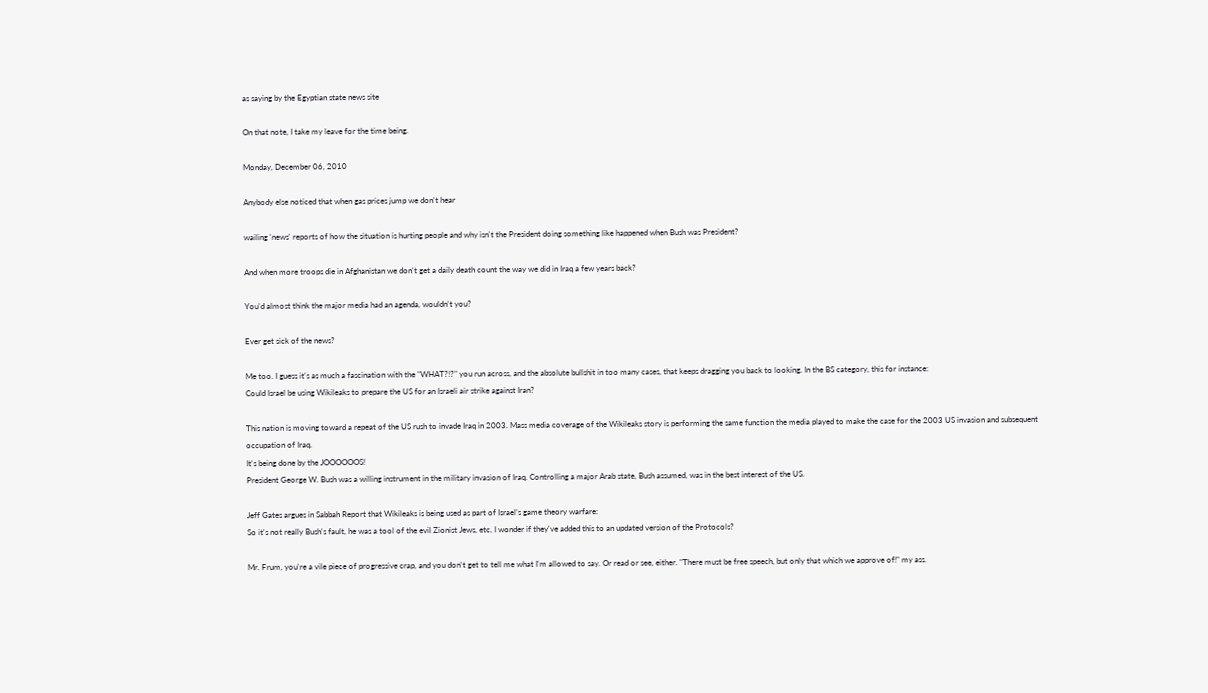as saying by the Egyptian state news site

On that note, I take my leave for the time being.

Monday, December 06, 2010

Anybody else noticed that when gas prices jump we don't hear

wailing 'news' reports of how the situation is hurting people and why isn't the President doing something like happened when Bush was President?

And when more troops die in Afghanistan we don't get a daily death count the way we did in Iraq a few years back?

You'd almost think the major media had an agenda, wouldn't you?

Ever get sick of the news?

Me too. I guess it's as much a fascination with the "WHAT?!?" you run across, and the absolute bullshit in too many cases, that keeps dragging you back to looking. In the BS category, this for instance:
Could Israel be using Wikileaks to prepare the US for an Israeli air strike against Iran?

This nation is moving toward a repeat of the US rush to invade Iraq in 2003. Mass media coverage of the Wikileaks story is performing the same function the media played to make the case for the 2003 US invasion and subsequent occupation of Iraq.
It's being done by the JOOOOOOS!
President George W. Bush was a willing instrument in the military invasion of Iraq. Controlling a major Arab state, Bush assumed, was in the best interest of the US.

Jeff Gates argues in Sabbah Report that Wikileaks is being used as part of Israel’s game theory warfare:
So it's not really Bush's fault, he was a tool of the evil Zionist Jews, etc. I wonder if they've added this to an updated version of the Protocols?

Mr. Frum, you're a vile piece of progressive crap, and you don't get to tell me what I'm allowed to say. Or read or see, either. "There must be free speech, but only that which we approve of!" my ass.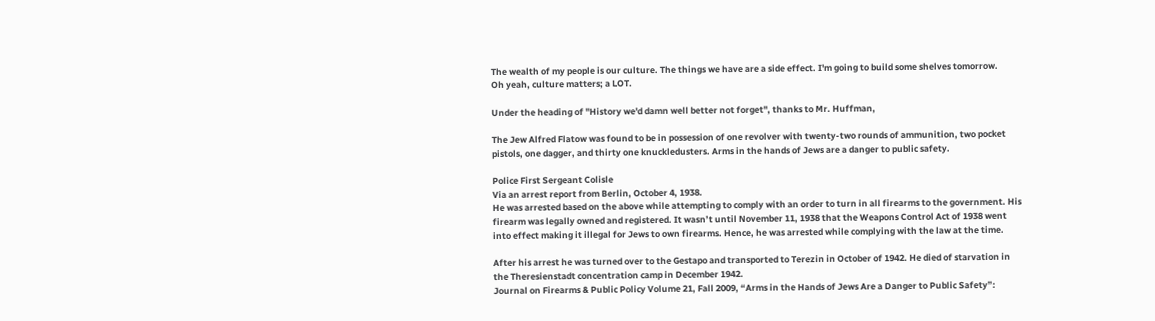The wealth of my people is our culture. The things we have are a side effect. I'm going to build some shelves tomorrow.
Oh yeah, culture matters; a LOT.

Under the heading of "History we'd damn well better not forget", thanks to Mr. Huffman,

The Jew Alfred Flatow was found to be in possession of one revolver with twenty-two rounds of ammunition, two pocket pistols, one dagger, and thirty one knuckledusters. Arms in the hands of Jews are a danger to public safety.

Police First Sergeant Colisle
Via an arrest report from Berlin, October 4, 1938.
He was arrested based on the above while attempting to comply with an order to turn in all firearms to the government. His firearm was legally owned and registered. It wasn’t until November 11, 1938 that the Weapons Control Act of 1938 went into effect making it illegal for Jews to own firearms. Hence, he was arrested while complying with the law at the time.

After his arrest he was turned over to the Gestapo and transported to Terezin in October of 1942. He died of starvation in the Theresienstadt concentration camp in December 1942.
Journal on Firearms & Public Policy Volume 21, Fall 2009, “Arms in the Hands of Jews Are a Danger to Public Safety”: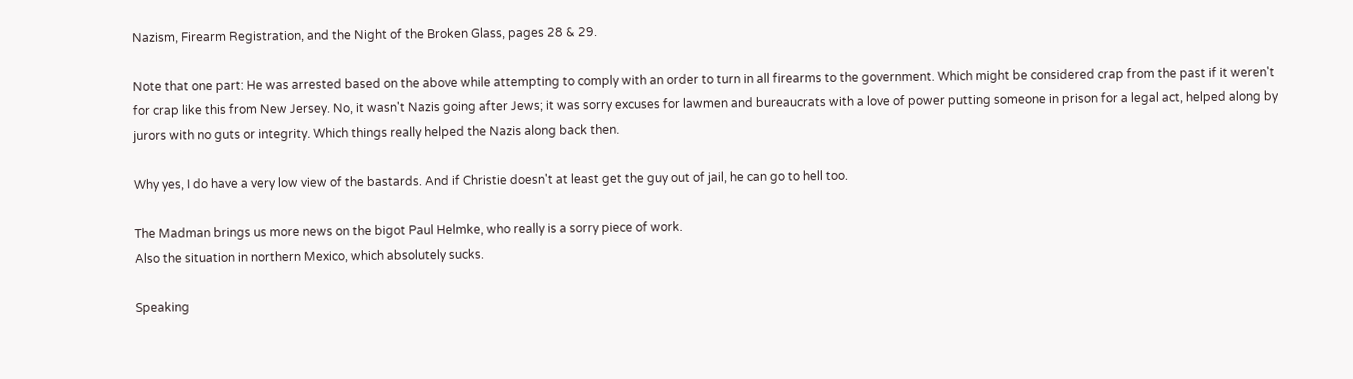Nazism, Firearm Registration, and the Night of the Broken Glass, pages 28 & 29.

Note that one part: He was arrested based on the above while attempting to comply with an order to turn in all firearms to the government. Which might be considered crap from the past if it weren't for crap like this from New Jersey. No, it wasn't Nazis going after Jews; it was sorry excuses for lawmen and bureaucrats with a love of power putting someone in prison for a legal act, helped along by jurors with no guts or integrity. Which things really helped the Nazis along back then.

Why yes, I do have a very low view of the bastards. And if Christie doesn't at least get the guy out of jail, he can go to hell too.

The Madman brings us more news on the bigot Paul Helmke, who really is a sorry piece of work.
Also the situation in northern Mexico, which absolutely sucks.

Speaking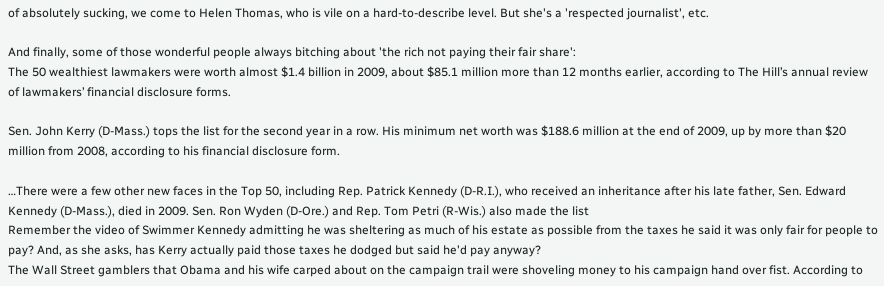of absolutely sucking, we come to Helen Thomas, who is vile on a hard-to-describe level. But she's a 'respected journalist', etc.

And finally, some of those wonderful people always bitching about 'the rich not paying their fair share':
The 50 wealthiest lawmakers were worth almost $1.4 billion in 2009, about $85.1 million more than 12 months earlier, according to The Hill’s annual review of lawmakers’ financial disclosure forms.

Sen. John Kerry (D-Mass.) tops the list for the second year in a row. His minimum net worth was $188.6 million at the end of 2009, up by more than $20 million from 2008, according to his financial disclosure form.

…There were a few other new faces in the Top 50, including Rep. Patrick Kennedy (D-R.I.), who received an inheritance after his late father, Sen. Edward Kennedy (D-Mass.), died in 2009. Sen. Ron Wyden (D-Ore.) and Rep. Tom Petri (R-Wis.) also made the list
Remember the video of Swimmer Kennedy admitting he was sheltering as much of his estate as possible from the taxes he said it was only fair for people to pay? And, as she asks, has Kerry actually paid those taxes he dodged but said he'd pay anyway?
The Wall Street gamblers that Obama and his wife carped about on the campaign trail were shoveling money to his campaign hand over fist. According to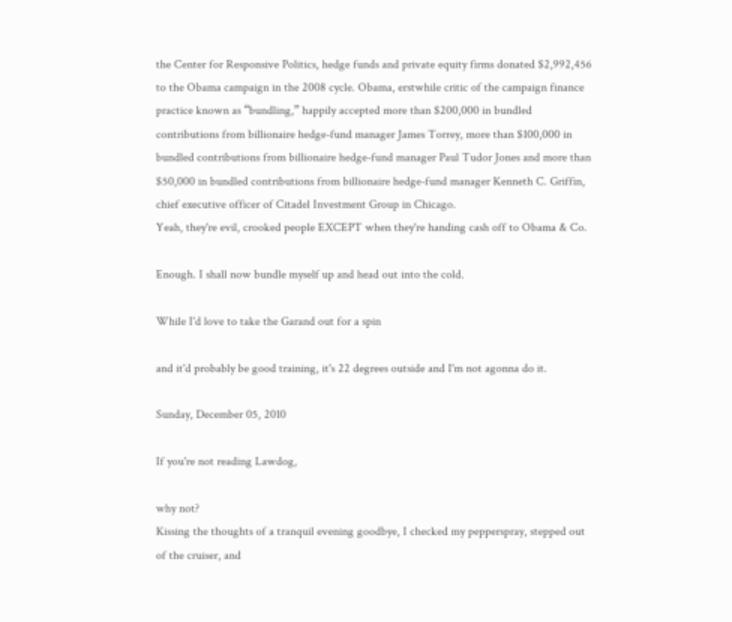the Center for Responsive Politics, hedge funds and private equity firms donated $2,992,456 to the Obama campaign in the 2008 cycle. Obama, erstwhile critic of the campaign finance practice known as “bundling,” happily accepted more than $200,000 in bundled contributions from billionaire hedge-fund manager James Torrey, more than $100,000 in bundled contributions from billionaire hedge-fund manager Paul Tudor Jones and more than $50,000 in bundled contributions from billionaire hedge-fund manager Kenneth C. Griffin, chief executive officer of Citadel Investment Group in Chicago.
Yeah, they're evil, crooked people EXCEPT when they're handing cash off to Obama & Co.

Enough. I shall now bundle myself up and head out into the cold.

While I'd love to take the Garand out for a spin

and it'd probably be good training, it's 22 degrees outside and I'm not agonna do it.

Sunday, December 05, 2010

If you're not reading Lawdog,

why not?
Kissing the thoughts of a tranquil evening goodbye, I checked my pepperspray, stepped out of the cruiser, and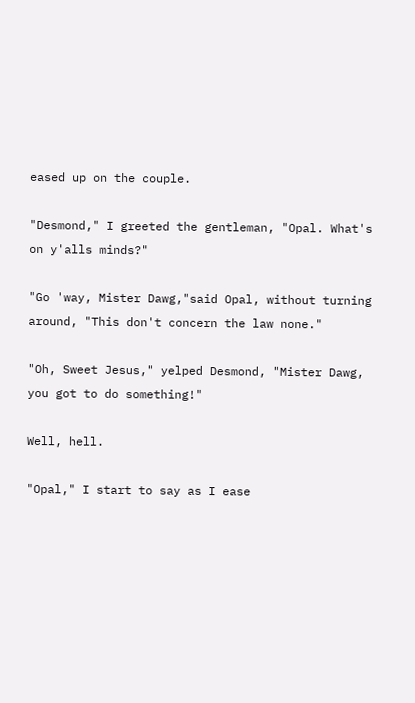eased up on the couple.

"Desmond," I greeted the gentleman, "Opal. What's on y'alls minds?"

"Go 'way, Mister Dawg,"said Opal, without turning around, "This don't concern the law none."

"Oh, Sweet Jesus," yelped Desmond, "Mister Dawg, you got to do something!"

Well, hell.

"Opal," I start to say as I ease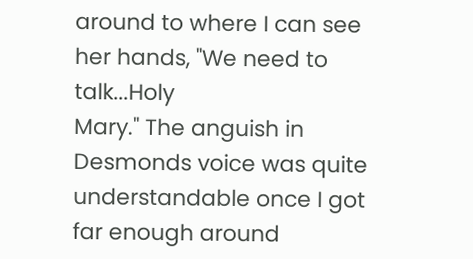around to where I can see her hands, "We need to talk...Holy
Mary." The anguish in Desmonds voice was quite understandable once I got far enough around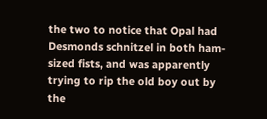the two to notice that Opal had Desmonds schnitzel in both ham-sized fists, and was apparently trying to rip the old boy out by the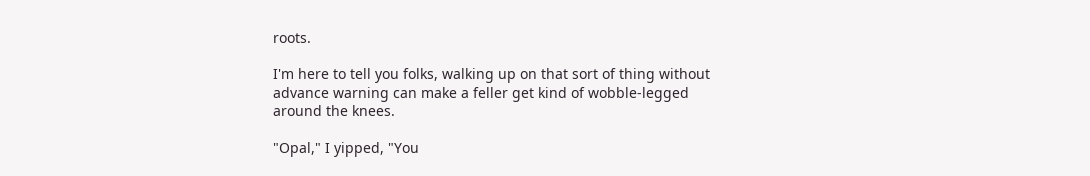roots.

I'm here to tell you folks, walking up on that sort of thing without advance warning can make a feller get kind of wobble-legged around the knees.

"Opal," I yipped, "You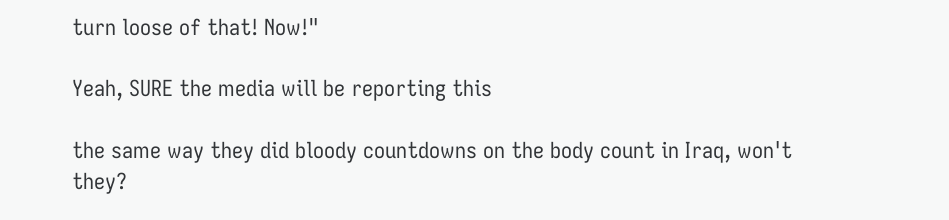turn loose of that! Now!"

Yeah, SURE the media will be reporting this

the same way they did bloody countdowns on the body count in Iraq, won't they?